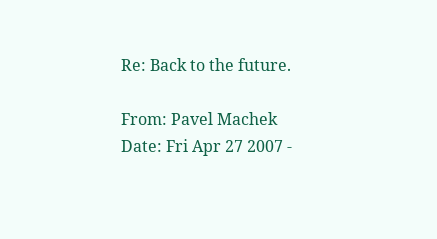Re: Back to the future.

From: Pavel Machek
Date: Fri Apr 27 2007 -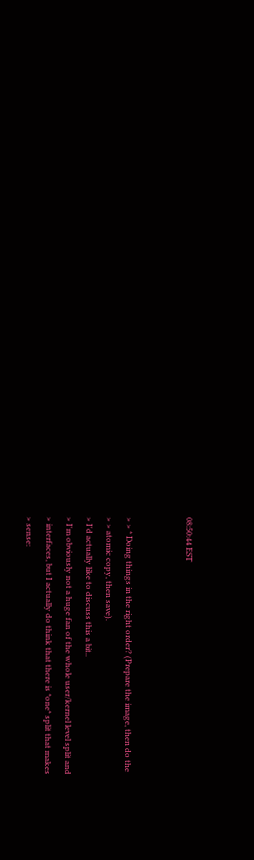08:50:44 EST


> > * Doing things in the right order? (Prepare the image, then do the
> > atomic copy, then save).
> I'd actually like to discuss this a bit..
> I'm obviously not a huge fan of the whole user/kernel level split and
> interfaces, but I actually do think that there is *one* split that makes
> sense: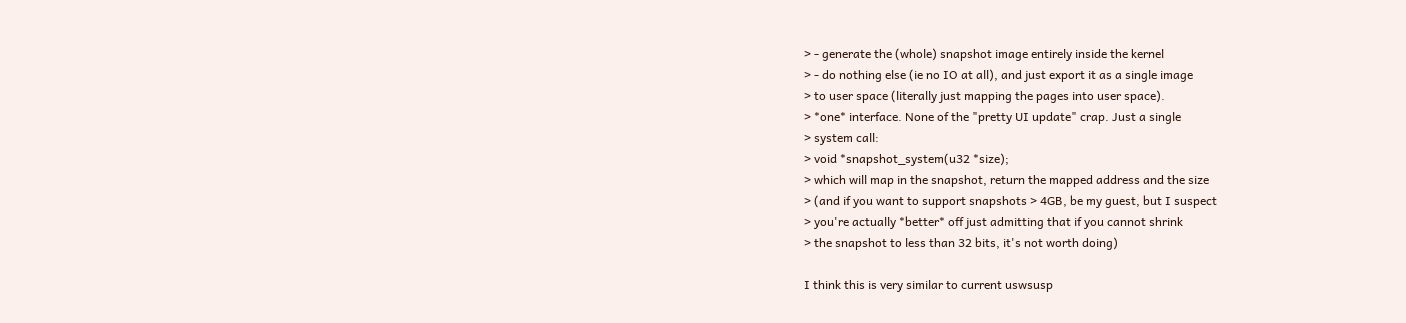> - generate the (whole) snapshot image entirely inside the kernel
> - do nothing else (ie no IO at all), and just export it as a single image
> to user space (literally just mapping the pages into user space).
> *one* interface. None of the "pretty UI update" crap. Just a single
> system call:
> void *snapshot_system(u32 *size);
> which will map in the snapshot, return the mapped address and the size
> (and if you want to support snapshots > 4GB, be my guest, but I suspect
> you're actually *better* off just admitting that if you cannot shrink
> the snapshot to less than 32 bits, it's not worth doing)

I think this is very similar to current uswsusp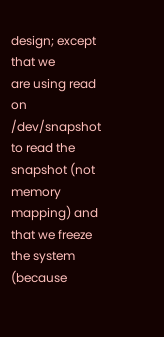design; except that we
are using read on /dev/snapshot to read the snapshot (not memory
mapping) and that we freeze the system (because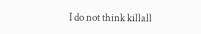I do not think killall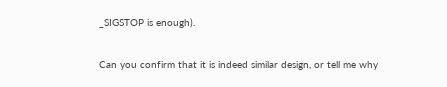_SIGSTOP is enough).

Can you confirm that it is indeed similar design, or tell me why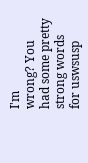I'm
wrong? You had some pretty strong words for uswsusp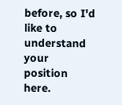before, so I'd
like to understand your position here.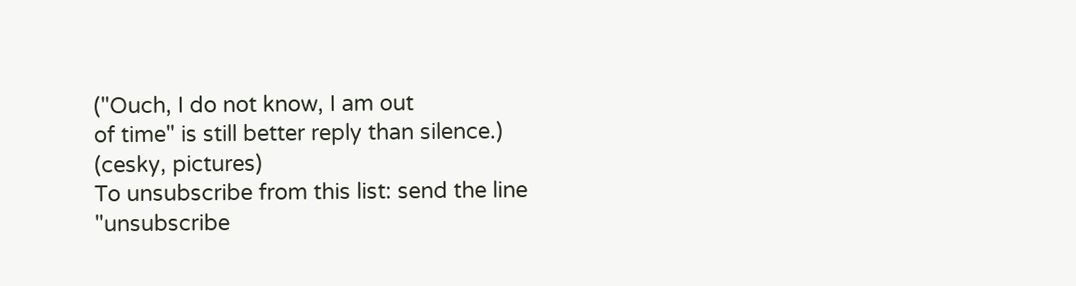("Ouch, I do not know, I am out
of time" is still better reply than silence.)
(cesky, pictures)
To unsubscribe from this list: send the line "unsubscribe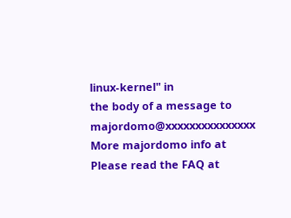linux-kernel" in
the body of a message to majordomo@xxxxxxxxxxxxxxx
More majordomo info at
Please read the FAQ at